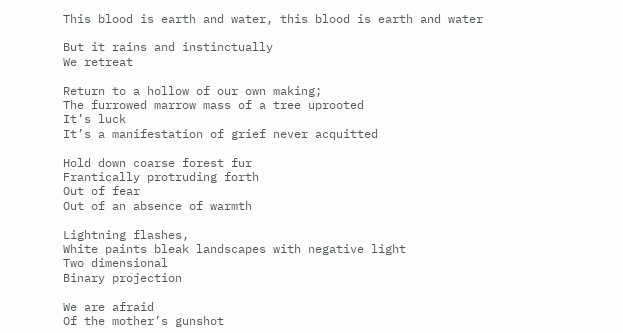This blood is earth and water, this blood is earth and water

But it rains and instinctually
We retreat

Return to a hollow of our own making;
The furrowed marrow mass of a tree uprooted
It’s luck
It’s a manifestation of grief never acquitted

Hold down coarse forest fur
Frantically protruding forth
Out of fear
Out of an absence of warmth

Lightning flashes,
White paints bleak landscapes with negative light
Two dimensional
Binary projection

We are afraid
Of the mother’s gunshot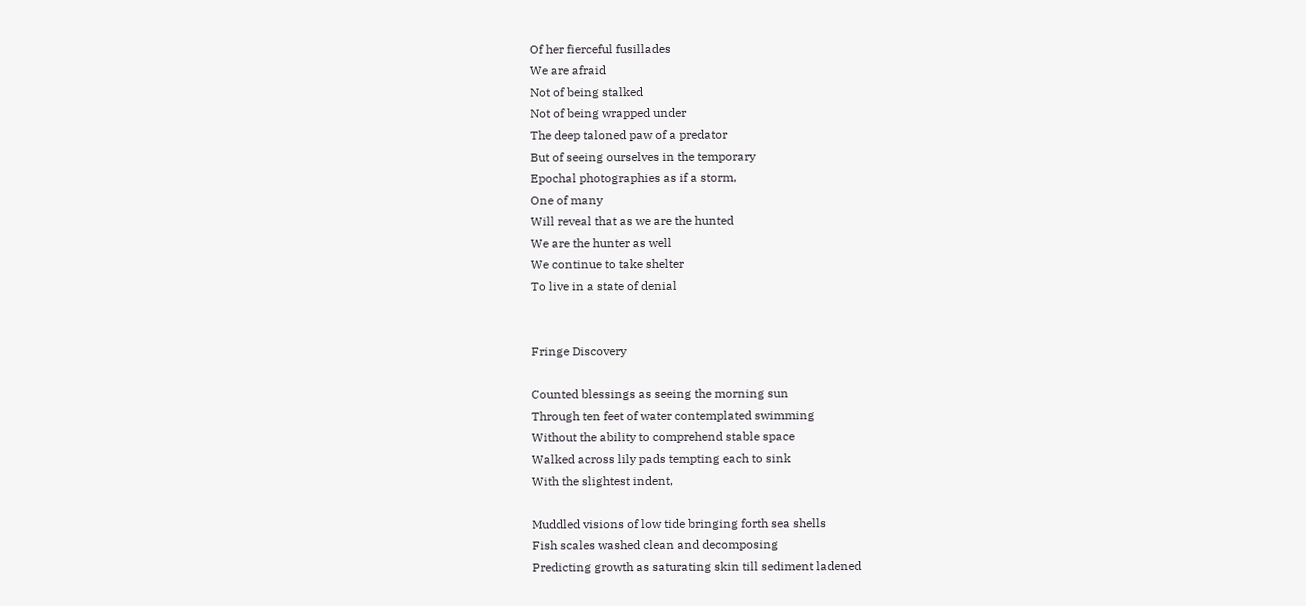Of her fierceful fusillades
We are afraid
Not of being stalked
Not of being wrapped under
The deep taloned paw of a predator
But of seeing ourselves in the temporary
Epochal photographies as if a storm,
One of many
Will reveal that as we are the hunted
We are the hunter as well
We continue to take shelter
To live in a state of denial


Fringe Discovery

Counted blessings as seeing the morning sun
Through ten feet of water contemplated swimming
Without the ability to comprehend stable space
Walked across lily pads tempting each to sink
With the slightest indent,

Muddled visions of low tide bringing forth sea shells
Fish scales washed clean and decomposing
Predicting growth as saturating skin till sediment ladened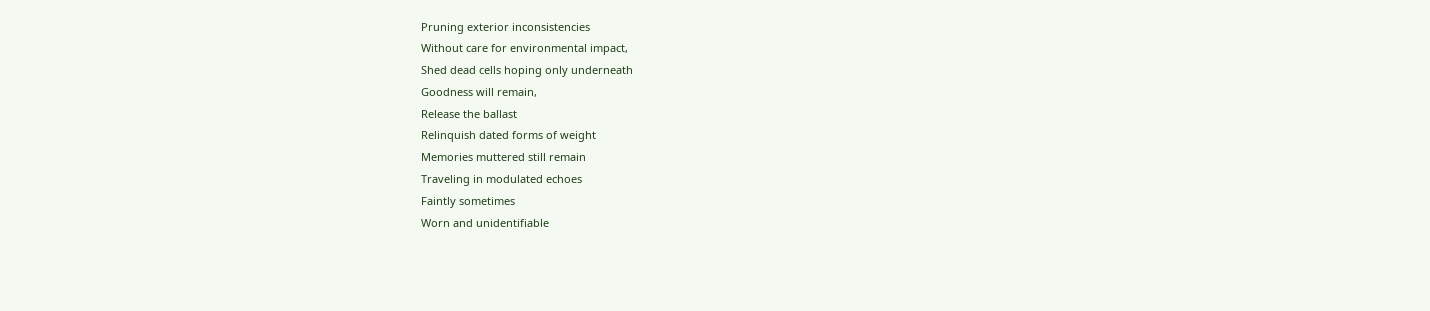Pruning exterior inconsistencies
Without care for environmental impact,
Shed dead cells hoping only underneath
Goodness will remain,
Release the ballast
Relinquish dated forms of weight
Memories muttered still remain
Traveling in modulated echoes
Faintly sometimes
Worn and unidentifiable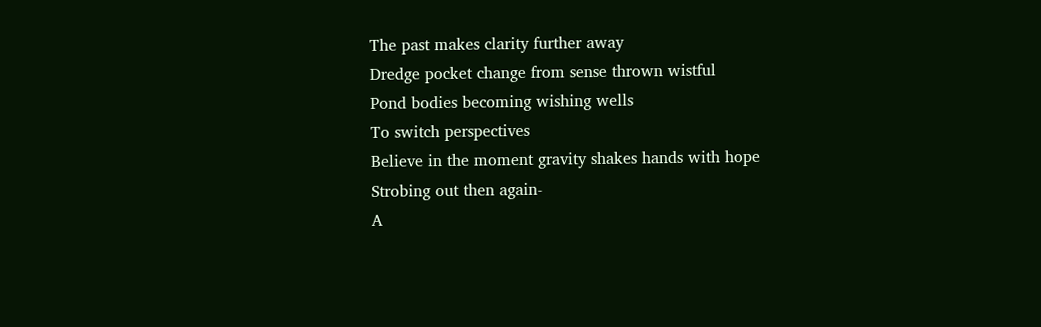The past makes clarity further away
Dredge pocket change from sense thrown wistful
Pond bodies becoming wishing wells
To switch perspectives
Believe in the moment gravity shakes hands with hope
Strobing out then again-
A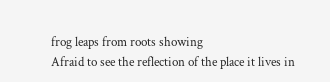frog leaps from roots showing
Afraid to see the reflection of the place it lives in